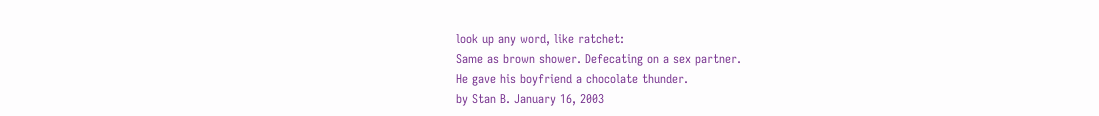look up any word, like ratchet:
Same as brown shower. Defecating on a sex partner.
He gave his boyfriend a chocolate thunder.
by Stan B. January 16, 2003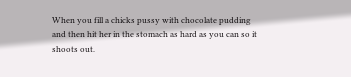When you fill a chicks pussy with chocolate pudding and then hit her in the stomach as hard as you can so it shoots out.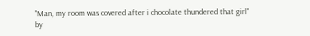"Man, my room was covered after i chocolate thundered that girl"
by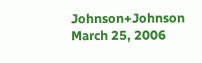Johnson+Johnson March 25, 2006